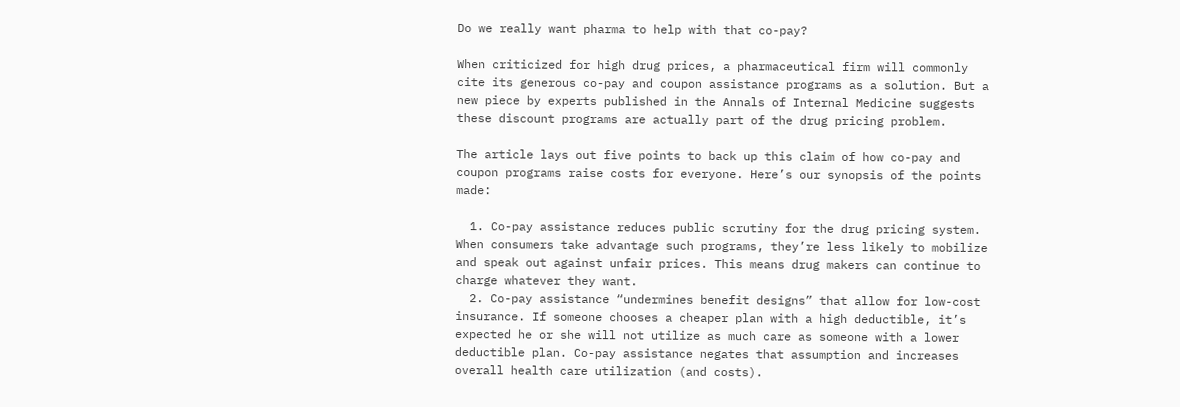Do we really want pharma to help with that co-pay?

When criticized for high drug prices, a pharmaceutical firm will commonly cite its generous co-pay and coupon assistance programs as a solution. But a new piece by experts published in the Annals of Internal Medicine suggests these discount programs are actually part of the drug pricing problem.

The article lays out five points to back up this claim of how co-pay and coupon programs raise costs for everyone. Here’s our synopsis of the points made:

  1. Co-pay assistance reduces public scrutiny for the drug pricing system. When consumers take advantage such programs, they’re less likely to mobilize and speak out against unfair prices. This means drug makers can continue to charge whatever they want.
  2. Co-pay assistance “undermines benefit designs” that allow for low-cost insurance. If someone chooses a cheaper plan with a high deductible, it’s expected he or she will not utilize as much care as someone with a lower deductible plan. Co-pay assistance negates that assumption and increases overall health care utilization (and costs).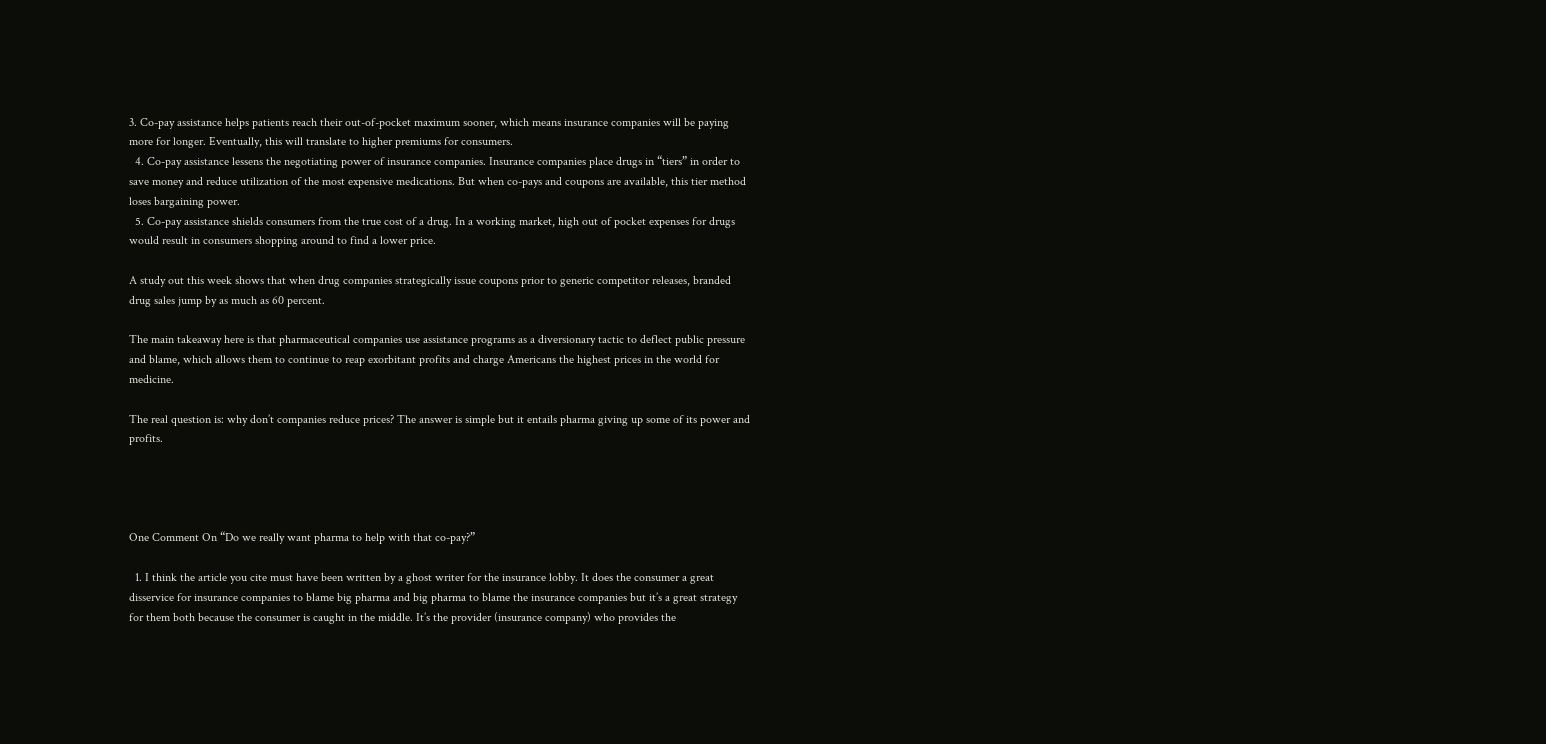3. Co-pay assistance helps patients reach their out-of-pocket maximum sooner, which means insurance companies will be paying more for longer. Eventually, this will translate to higher premiums for consumers.
  4. Co-pay assistance lessens the negotiating power of insurance companies. Insurance companies place drugs in “tiers” in order to save money and reduce utilization of the most expensive medications. But when co-pays and coupons are available, this tier method loses bargaining power.
  5. Co-pay assistance shields consumers from the true cost of a drug. In a working market, high out of pocket expenses for drugs would result in consumers shopping around to find a lower price.

A study out this week shows that when drug companies strategically issue coupons prior to generic competitor releases, branded drug sales jump by as much as 60 percent.

The main takeaway here is that pharmaceutical companies use assistance programs as a diversionary tactic to deflect public pressure and blame, which allows them to continue to reap exorbitant profits and charge Americans the highest prices in the world for medicine.

The real question is: why don’t companies reduce prices? The answer is simple but it entails pharma giving up some of its power and profits.




One Comment On “Do we really want pharma to help with that co-pay?”

  1. I think the article you cite must have been written by a ghost writer for the insurance lobby. It does the consumer a great disservice for insurance companies to blame big pharma and big pharma to blame the insurance companies but it’s a great strategy for them both because the consumer is caught in the middle. It’s the provider (insurance company) who provides the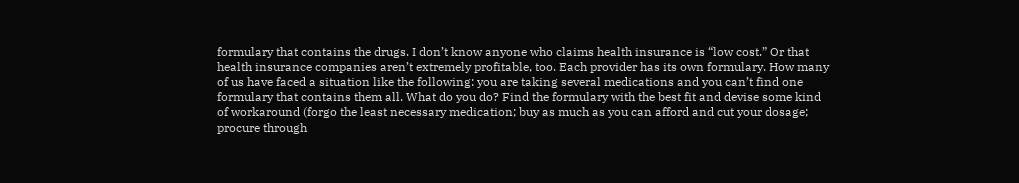formulary that contains the drugs. I don’t know anyone who claims health insurance is “low cost.” Or that health insurance companies aren’t extremely profitable, too. Each provider has its own formulary. How many of us have faced a situation like the following: you are taking several medications and you can’t find one formulary that contains them all. What do you do? Find the formulary with the best fit and devise some kind of workaround (forgo the least necessary medication; buy as much as you can afford and cut your dosage; procure through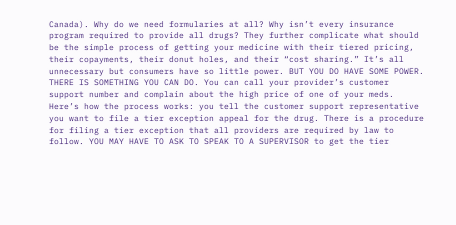Canada). Why do we need formularies at all? Why isn’t every insurance program required to provide all drugs? They further complicate what should be the simple process of getting your medicine with their tiered pricing, their copayments, their donut holes, and their “cost sharing.” It’s all unnecessary but consumers have so little power. BUT YOU DO HAVE SOME POWER. THERE IS SOMETHING YOU CAN DO. You can call your provider’s customer support number and complain about the high price of one of your meds. Here’s how the process works: you tell the customer support representative you want to file a tier exception appeal for the drug. There is a procedure for filing a tier exception that all providers are required by law to follow. YOU MAY HAVE TO ASK TO SPEAK TO A SUPERVISOR to get the tier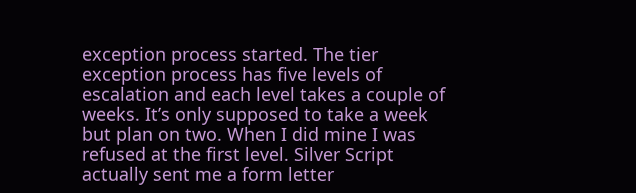exception process started. The tier exception process has five levels of escalation and each level takes a couple of weeks. It’s only supposed to take a week but plan on two. When I did mine I was refused at the first level. Silver Script actually sent me a form letter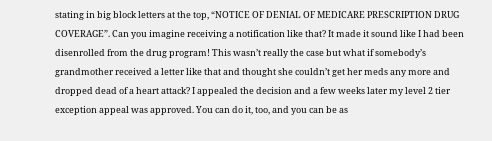stating in big block letters at the top, “NOTICE OF DENIAL OF MEDICARE PRESCRIPTION DRUG COVERAGE”. Can you imagine receiving a notification like that? It made it sound like I had been disenrolled from the drug program! This wasn’t really the case but what if somebody’s grandmother received a letter like that and thought she couldn’t get her meds any more and dropped dead of a heart attack? I appealed the decision and a few weeks later my level 2 tier exception appeal was approved. You can do it, too, and you can be as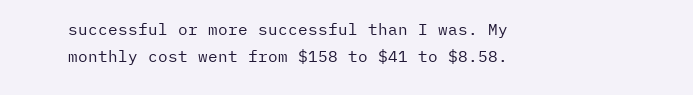successful or more successful than I was. My monthly cost went from $158 to $41 to $8.58.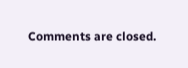Comments are closed.